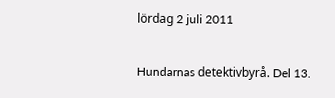lördag 2 juli 2011

Hundarnas detektivbyrå. Del 13.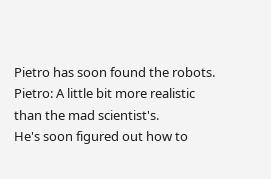Pietro has soon found the robots.
Pietro: A little bit more realistic than the mad scientist's.
He's soon figured out how to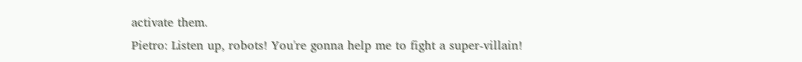activate them.
Pietro: Listen up, robots! You're gonna help me to fight a super-villain!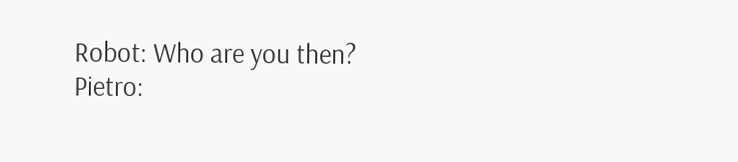Robot: Who are you then?
Pietro: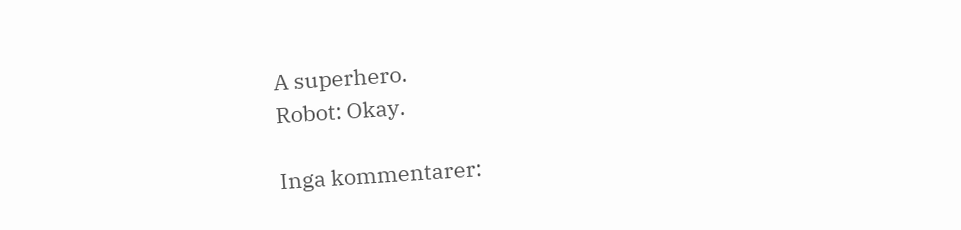A superhero.
Robot: Okay.

Inga kommentarer: